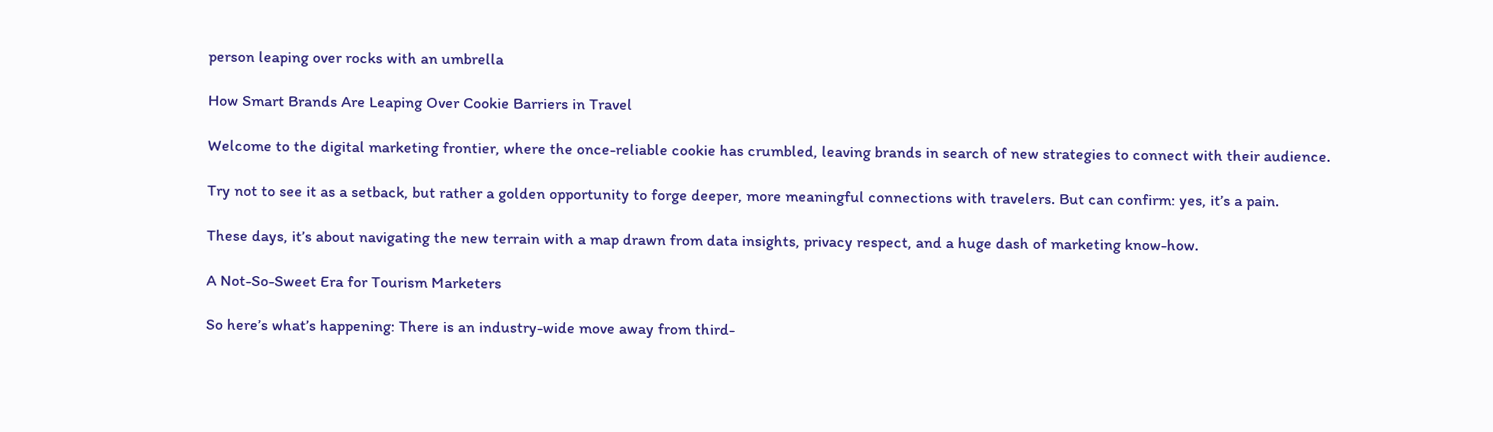person leaping over rocks with an umbrella

How Smart Brands Are Leaping Over Cookie Barriers in Travel

Welcome to the digital marketing frontier, where the once-reliable cookie has crumbled, leaving brands in search of new strategies to connect with their audience.

Try not to see it as a setback, but rather a golden opportunity to forge deeper, more meaningful connections with travelers. But can confirm: yes, it’s a pain.

These days, it’s about navigating the new terrain with a map drawn from data insights, privacy respect, and a huge dash of marketing know-how.

A Not-So-Sweet Era for Tourism Marketers

So here’s what’s happening: There is an industry-wide move away from third-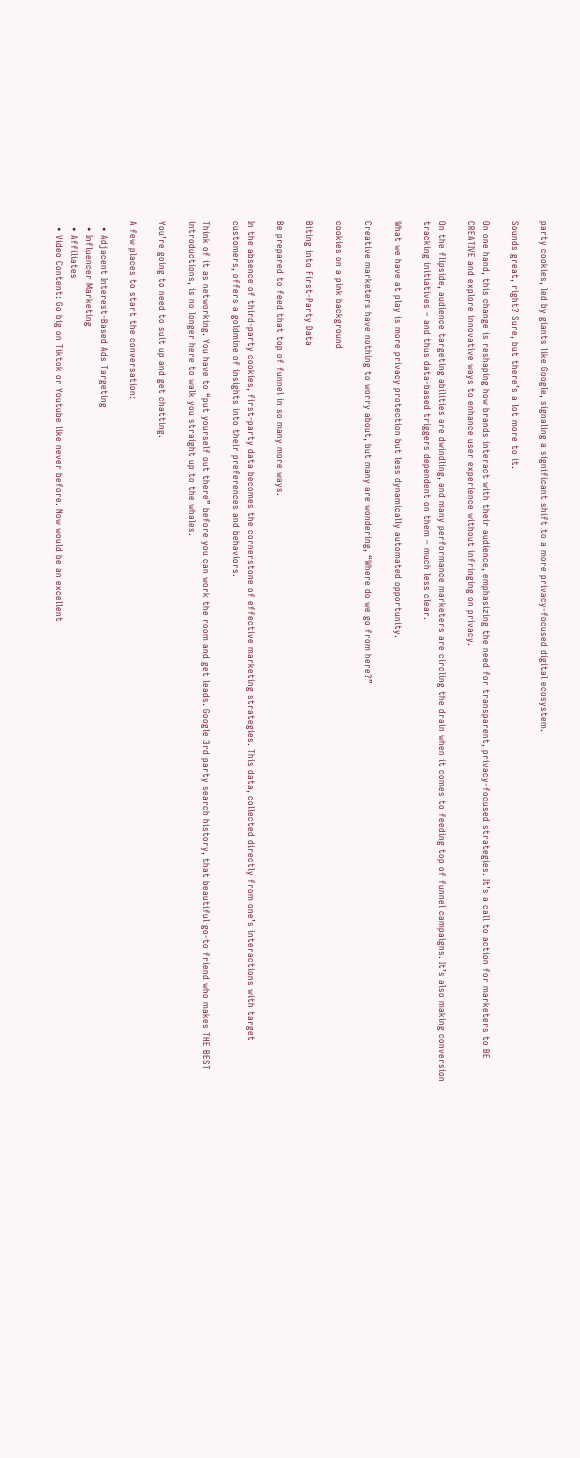party cookies, led by giants like Google, signaling a significant shift to a more privacy-focused digital ecosystem.

Sounds great, right? Sure, but there’s a lot more to it.

On one hand, this change is reshaping how brands interact with their audience, emphasizing the need for transparent, privacy-focused strategies. It’s a call to action for marketers to BE CREATIVE and explore innovative ways to enhance user experience without infringing on privacy.

On the flipside, audience targeting abilities are dwindling, and many performance marketers are circling the drain when it comes to feeding top of funnel campaigns. It’s also making conversion tracking initiatives – and thus data-based triggers dependent on them – much less clear.

What we have at play is more privacy protection but less dynamically automated opportunity.

Creative marketers have nothing to worry about, but many are wondering, “Where do we go from here?”

cookies on a pink background

Biting into First-Party Data

Be prepared to feed that top of funnel in so many more ways.

In the absence of third-party cookies, first-party data becomes the cornerstone of effective marketing strategies. This data, collected directly from one’s interactions with target customers, offers a goldmine of insights into their preferences and behaviors.

Think of it as networking. You have to “put yourself out there” before you can work the room and get leads. Google 3rd party search history, that beautiful go-to friend who makes THE BEST introductions, is no longer here to walk you straight up to the whales.

You’re going to need to suit up and get chatting.

A few places to start the conversation:

  • Adjacent Interest-Based Ads Targeting
  • Influencer Marketing
  • Affiliates
  • Video Content: Go big on Tiktok or Youtube like never before. Now would be an excellent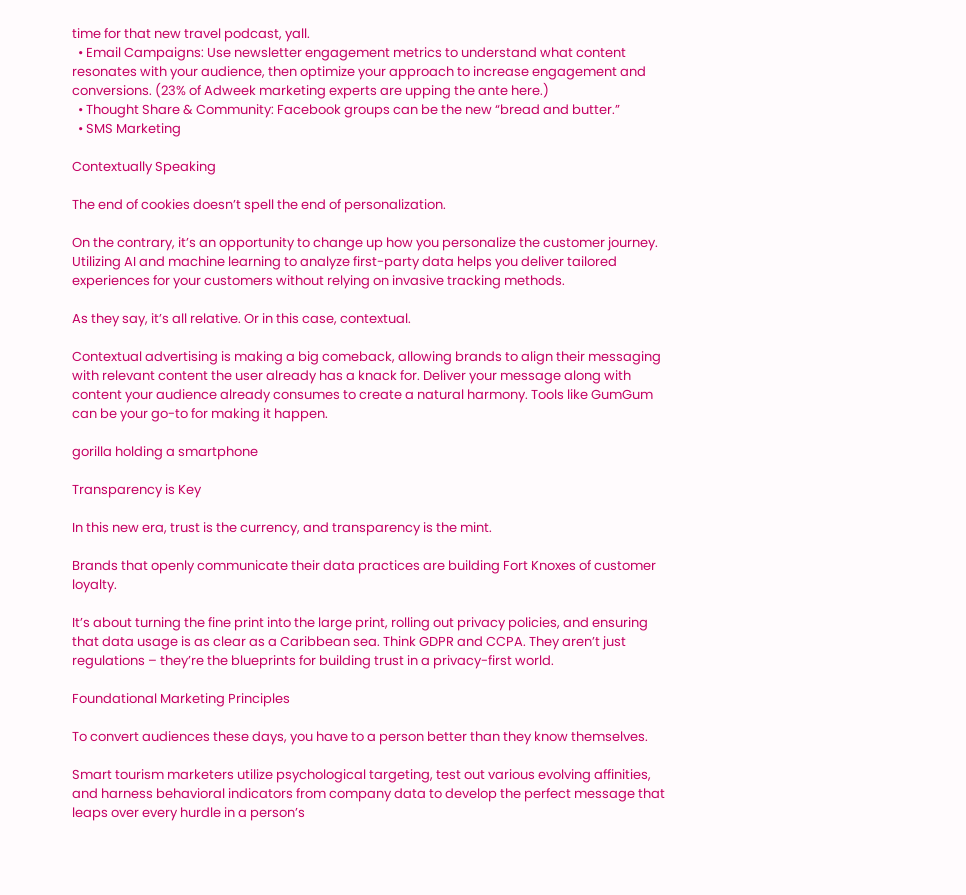time for that new travel podcast, yall.
  • Email Campaigns: Use newsletter engagement metrics to understand what content resonates with your audience, then optimize your approach to increase engagement and conversions. (23% of Adweek marketing experts are upping the ante here.)
  • Thought Share & Community: Facebook groups can be the new “bread and butter.”
  • SMS Marketing

Contextually Speaking

The end of cookies doesn’t spell the end of personalization.

On the contrary, it’s an opportunity to change up how you personalize the customer journey. Utilizing AI and machine learning to analyze first-party data helps you deliver tailored experiences for your customers without relying on invasive tracking methods.

As they say, it’s all relative. Or in this case, contextual.

Contextual advertising is making a big comeback, allowing brands to align their messaging with relevant content the user already has a knack for. Deliver your message along with content your audience already consumes to create a natural harmony. Tools like GumGum can be your go-to for making it happen.

gorilla holding a smartphone

Transparency is Key

In this new era, trust is the currency, and transparency is the mint.

Brands that openly communicate their data practices are building Fort Knoxes of customer loyalty.

It’s about turning the fine print into the large print, rolling out privacy policies, and ensuring that data usage is as clear as a Caribbean sea. Think GDPR and CCPA. They aren’t just regulations – they’re the blueprints for building trust in a privacy-first world.

Foundational Marketing Principles

To convert audiences these days, you have to a person better than they know themselves.

Smart tourism marketers utilize psychological targeting, test out various evolving affinities, and harness behavioral indicators from company data to develop the perfect message that leaps over every hurdle in a person’s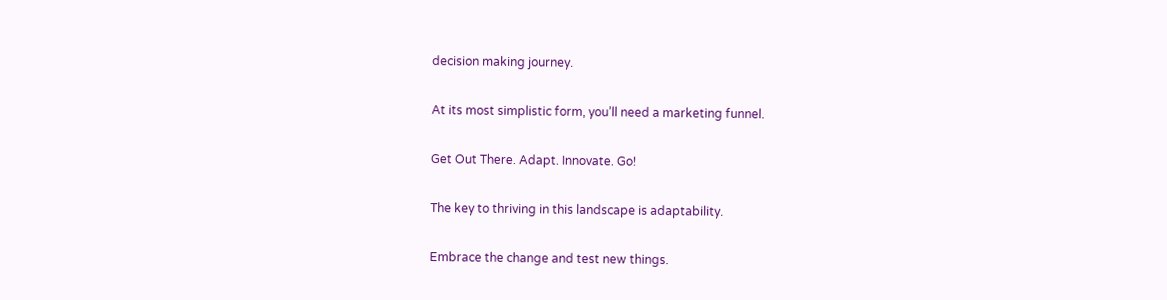decision making journey.

At its most simplistic form, you’ll need a marketing funnel.

Get Out There. Adapt. Innovate. Go!

The key to thriving in this landscape is adaptability.

Embrace the change and test new things.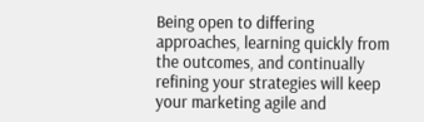Being open to differing approaches, learning quickly from the outcomes, and continually refining your strategies will keep your marketing agile and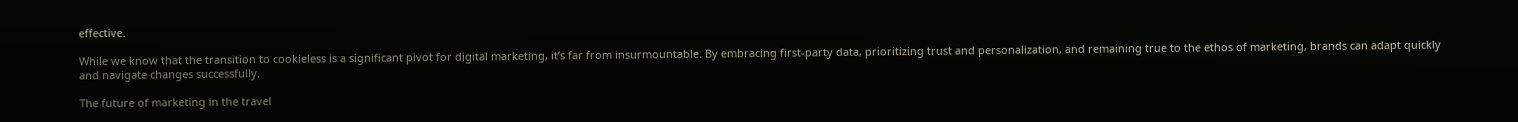effective.

While we know that the transition to cookieless is a significant pivot for digital marketing, it’s far from insurmountable. By embracing first-party data, prioritizing trust and personalization, and remaining true to the ethos of marketing, brands can adapt quickly and navigate changes successfully.

The future of marketing in the travel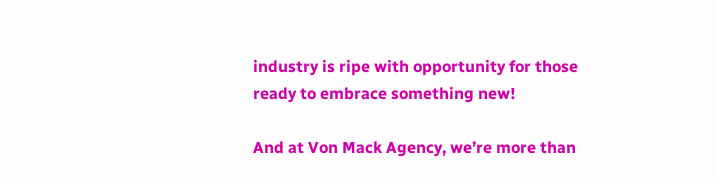industry is ripe with opportunity for those ready to embrace something new!

And at Von Mack Agency, we’re more than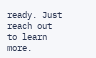ready. Just reach out to learn more.